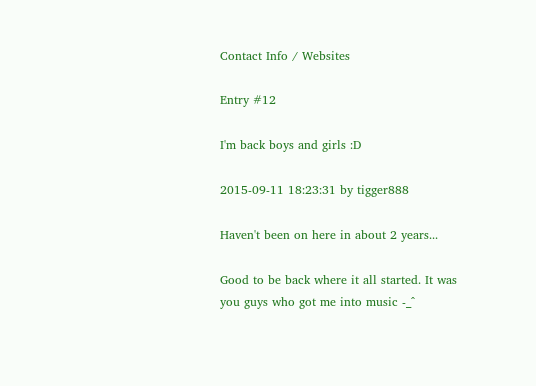Contact Info / Websites

Entry #12

I'm back boys and girls :D

2015-09-11 18:23:31 by tigger888

Haven't been on here in about 2 years...

Good to be back where it all started. It was you guys who got me into music -_^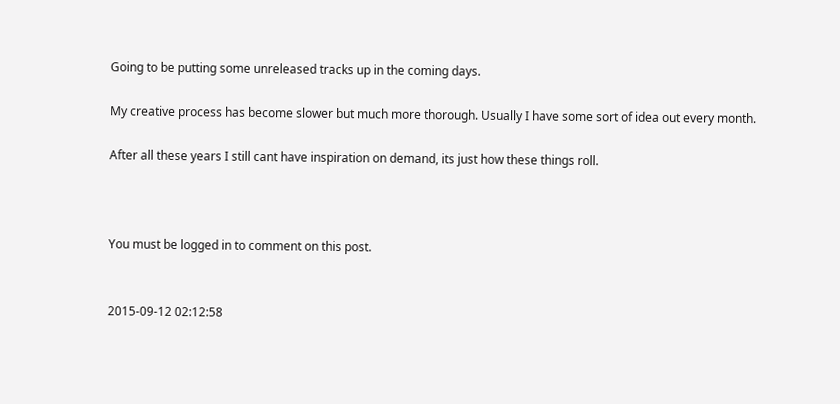Going to be putting some unreleased tracks up in the coming days.

My creative process has become slower but much more thorough. Usually I have some sort of idea out every month.

After all these years I still cant have inspiration on demand, its just how these things roll.



You must be logged in to comment on this post.


2015-09-12 02:12:58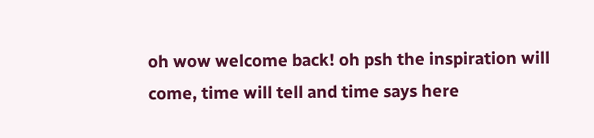oh wow welcome back! oh psh the inspiration will come, time will tell and time says here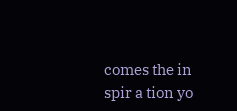comes the in spir a tion yo